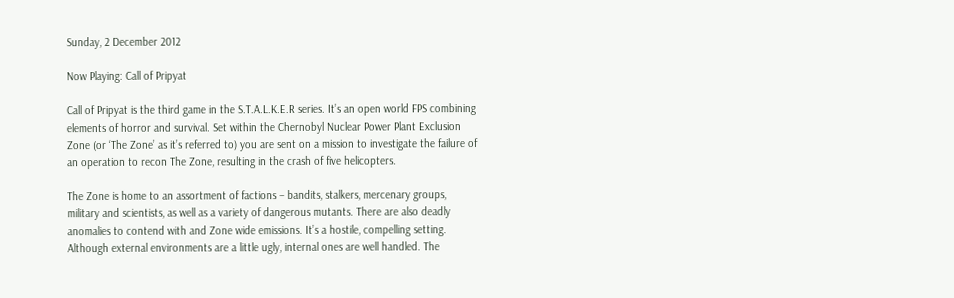Sunday, 2 December 2012

Now Playing: Call of Pripyat

Call of Pripyat is the third game in the S.T.A.L.K.E.R series. It’s an open world FPS combining elements of horror and survival. Set within the Chernobyl Nuclear Power Plant Exclusion Zone (or ‘The Zone’ as it’s referred to) you are sent on a mission to investigate the failure of an operation to recon The Zone, resulting in the crash of five helicopters.

The Zone is home to an assortment of factions – bandits, stalkers, mercenary groups, military and scientists, as well as a variety of dangerous mutants. There are also deadly anomalies to contend with and Zone wide emissions. It’s a hostile, compelling setting. Although external environments are a little ugly, internal ones are well handled. The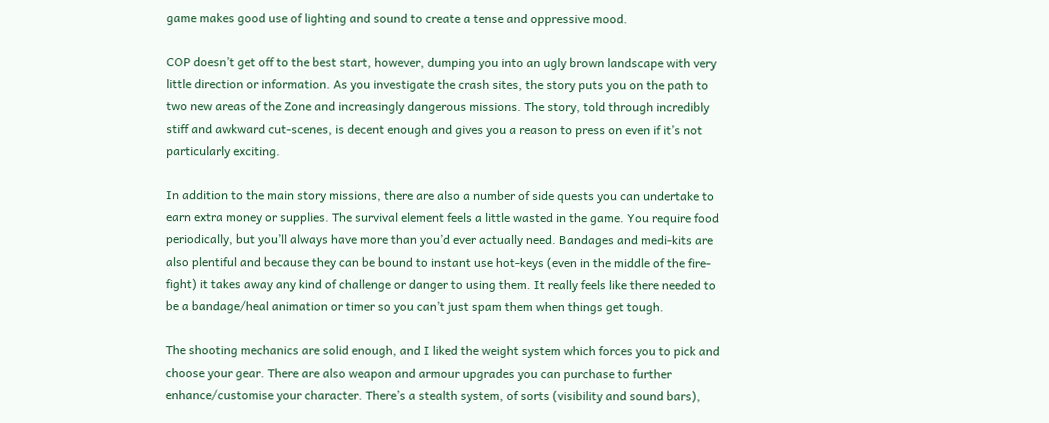game makes good use of lighting and sound to create a tense and oppressive mood.

COP doesn’t get off to the best start, however, dumping you into an ugly brown landscape with very little direction or information. As you investigate the crash sites, the story puts you on the path to two new areas of the Zone and increasingly dangerous missions. The story, told through incredibly stiff and awkward cut-scenes, is decent enough and gives you a reason to press on even if it’s not particularly exciting.

In addition to the main story missions, there are also a number of side quests you can undertake to earn extra money or supplies. The survival element feels a little wasted in the game. You require food periodically, but you’ll always have more than you’d ever actually need. Bandages and medi-kits are also plentiful and because they can be bound to instant use hot-keys (even in the middle of the fire-fight) it takes away any kind of challenge or danger to using them. It really feels like there needed to be a bandage/heal animation or timer so you can’t just spam them when things get tough.

The shooting mechanics are solid enough, and I liked the weight system which forces you to pick and choose your gear. There are also weapon and armour upgrades you can purchase to further enhance/customise your character. There’s a stealth system, of sorts (visibility and sound bars),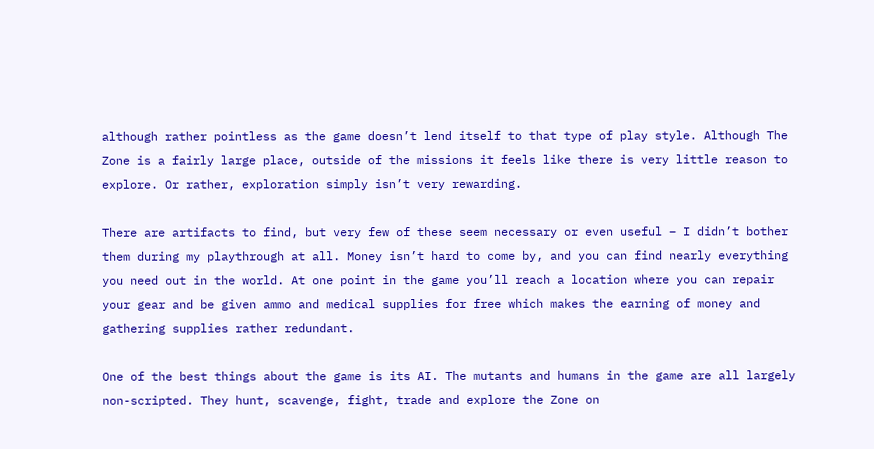although rather pointless as the game doesn’t lend itself to that type of play style. Although The Zone is a fairly large place, outside of the missions it feels like there is very little reason to explore. Or rather, exploration simply isn’t very rewarding.

There are artifacts to find, but very few of these seem necessary or even useful – I didn’t bother them during my playthrough at all. Money isn’t hard to come by, and you can find nearly everything you need out in the world. At one point in the game you’ll reach a location where you can repair your gear and be given ammo and medical supplies for free which makes the earning of money and gathering supplies rather redundant.

One of the best things about the game is its AI. The mutants and humans in the game are all largely non-scripted. They hunt, scavenge, fight, trade and explore the Zone on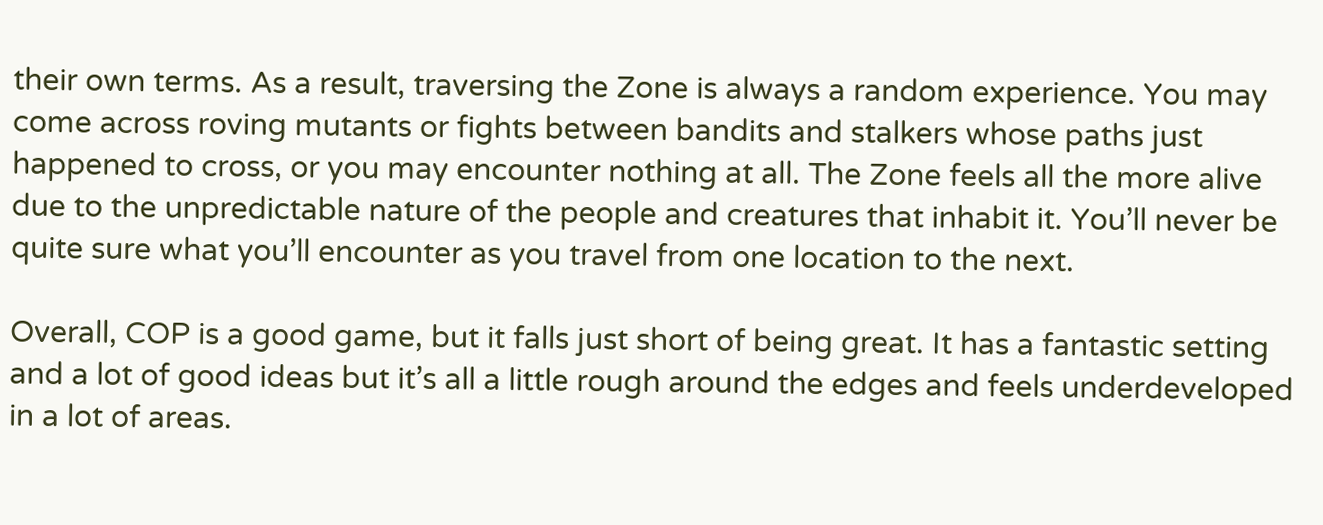their own terms. As a result, traversing the Zone is always a random experience. You may come across roving mutants or fights between bandits and stalkers whose paths just happened to cross, or you may encounter nothing at all. The Zone feels all the more alive due to the unpredictable nature of the people and creatures that inhabit it. You’ll never be quite sure what you’ll encounter as you travel from one location to the next.

Overall, COP is a good game, but it falls just short of being great. It has a fantastic setting and a lot of good ideas but it’s all a little rough around the edges and feels underdeveloped in a lot of areas.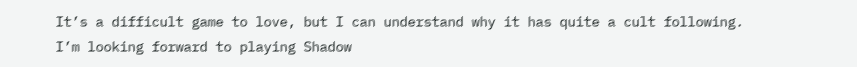It’s a difficult game to love, but I can understand why it has quite a cult following. I’m looking forward to playing Shadow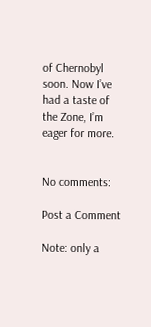of Chernobyl soon. Now I’ve had a taste of the Zone, I’m eager for more.


No comments:

Post a Comment

Note: only a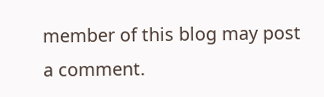member of this blog may post a comment.